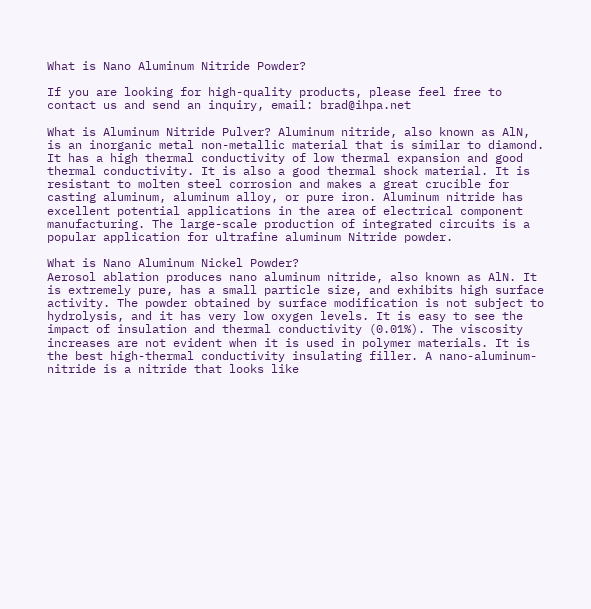What is Nano Aluminum Nitride Powder?

If you are looking for high-quality products, please feel free to contact us and send an inquiry, email: brad@ihpa.net

What is Aluminum Nitride Pulver? Aluminum nitride, also known as AlN, is an inorganic metal non-metallic material that is similar to diamond. It has a high thermal conductivity of low thermal expansion and good thermal conductivity. It is also a good thermal shock material. It is resistant to molten steel corrosion and makes a great crucible for casting aluminum, aluminum alloy, or pure iron. Aluminum nitride has excellent potential applications in the area of electrical component manufacturing. The large-scale production of integrated circuits is a popular application for ultrafine aluminum Nitride powder.

What is Nano Aluminum Nickel Powder?
Aerosol ablation produces nano aluminum nitride, also known as AlN. It is extremely pure, has a small particle size, and exhibits high surface activity. The powder obtained by surface modification is not subject to hydrolysis, and it has very low oxygen levels. It is easy to see the impact of insulation and thermal conductivity (0.01%). The viscosity increases are not evident when it is used in polymer materials. It is the best high-thermal conductivity insulating filler. A nano-aluminum-nitride is a nitride that looks like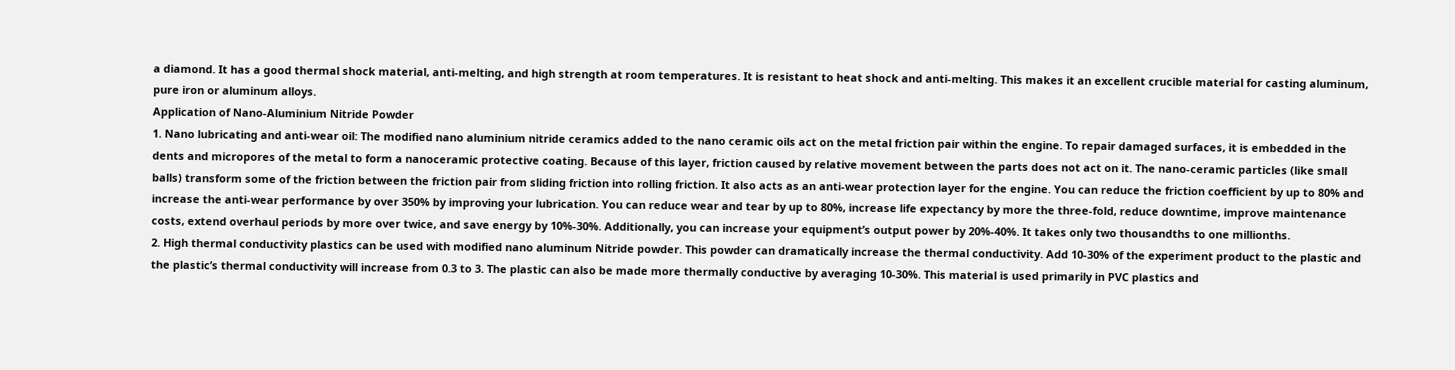a diamond. It has a good thermal shock material, anti-melting, and high strength at room temperatures. It is resistant to heat shock and anti-melting. This makes it an excellent crucible material for casting aluminum, pure iron or aluminum alloys.
Application of Nano-Aluminium Nitride Powder
1. Nano lubricating and anti-wear oil: The modified nano aluminium nitride ceramics added to the nano ceramic oils act on the metal friction pair within the engine. To repair damaged surfaces, it is embedded in the dents and micropores of the metal to form a nanoceramic protective coating. Because of this layer, friction caused by relative movement between the parts does not act on it. The nano-ceramic particles (like small balls) transform some of the friction between the friction pair from sliding friction into rolling friction. It also acts as an anti-wear protection layer for the engine. You can reduce the friction coefficient by up to 80% and increase the anti-wear performance by over 350% by improving your lubrication. You can reduce wear and tear by up to 80%, increase life expectancy by more the three-fold, reduce downtime, improve maintenance costs, extend overhaul periods by more over twice, and save energy by 10%-30%. Additionally, you can increase your equipment’s output power by 20%-40%. It takes only two thousandths to one millionths.
2. High thermal conductivity plastics can be used with modified nano aluminum Nitride powder. This powder can dramatically increase the thermal conductivity. Add 10-30% of the experiment product to the plastic and the plastic’s thermal conductivity will increase from 0.3 to 3. The plastic can also be made more thermally conductive by averaging 10-30%. This material is used primarily in PVC plastics and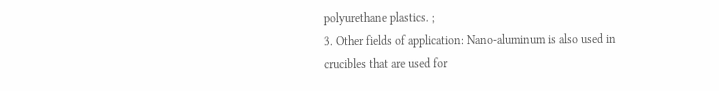polyurethane plastics. ;
3. Other fields of application: Nano-aluminum is also used in crucibles that are used for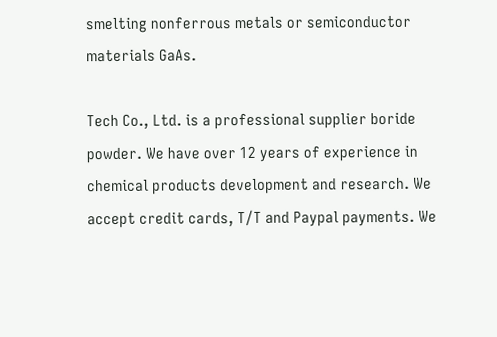smelting nonferrous metals or semiconductor materials GaAs.

Tech Co., Ltd. is a professional supplier boride powder. We have over 12 years of experience in chemical products development and research. We accept credit cards, T/T and Paypal payments. We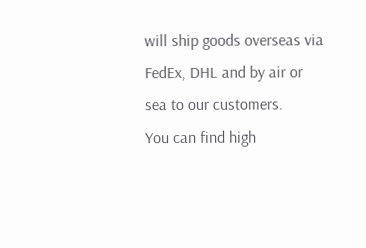will ship goods overseas via FedEx, DHL and by air or sea to our customers.
You can find high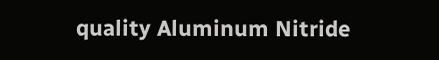quality Aluminum Nitride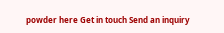powder here Get in touch Send an inquiry